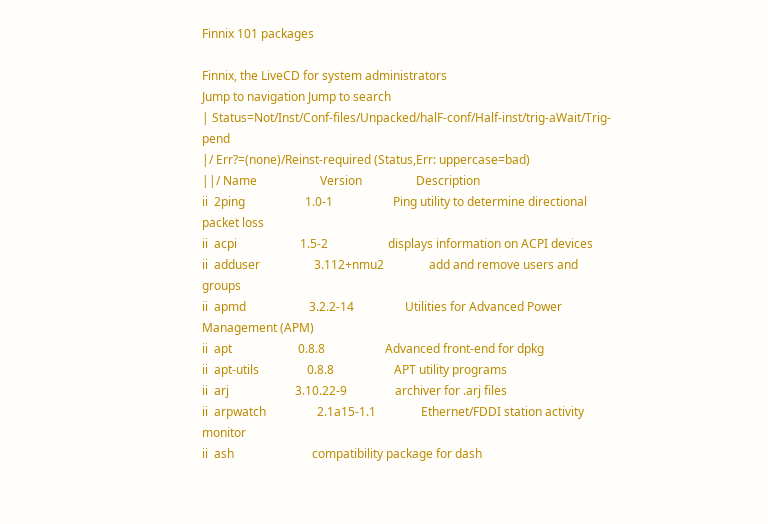Finnix 101 packages

Finnix, the LiveCD for system administrators
Jump to navigation Jump to search
| Status=Not/Inst/Conf-files/Unpacked/halF-conf/Half-inst/trig-aWait/Trig-pend
|/ Err?=(none)/Reinst-required (Status,Err: uppercase=bad)
||/ Name                     Version                  Description
ii  2ping                    1.0-1                    Ping utility to determine directional packet loss
ii  acpi                     1.5-2                    displays information on ACPI devices
ii  adduser                  3.112+nmu2               add and remove users and groups
ii  apmd                     3.2.2-14                 Utilities for Advanced Power Management (APM)
ii  apt                      0.8.8                    Advanced front-end for dpkg
ii  apt-utils                0.8.8                    APT utility programs
ii  arj                      3.10.22-9                archiver for .arj files
ii  arpwatch                 2.1a15-1.1               Ethernet/FDDI station activity monitor
ii  ash                          compatibility package for dash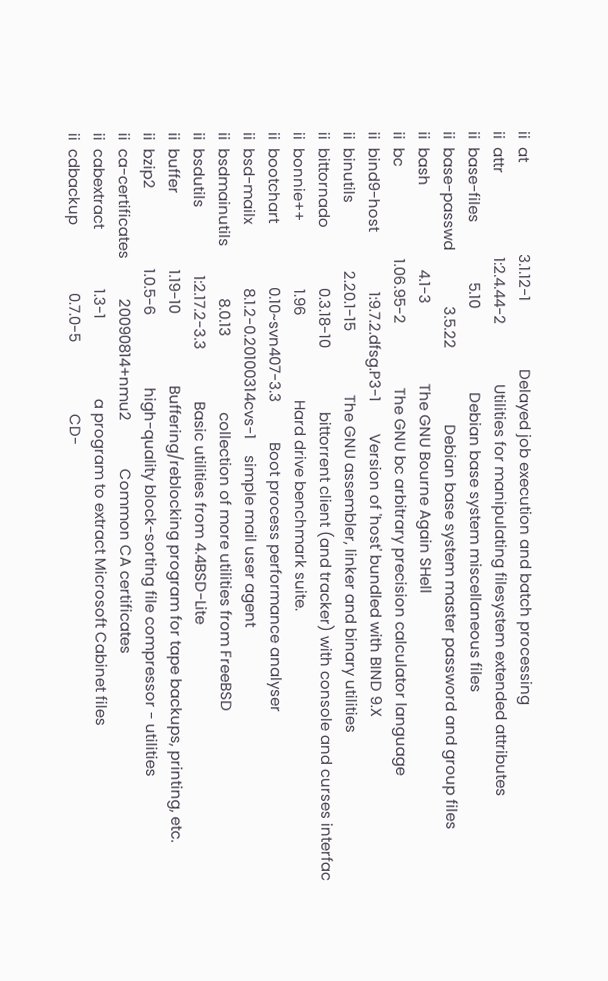ii  at                       3.1.12-1                 Delayed job execution and batch processing
ii  attr                     1:2.4.44-2               Utilities for manipulating filesystem extended attributes
ii  base-files               5.10                     Debian base system miscellaneous files
ii  base-passwd              3.5.22                   Debian base system master password and group files
ii  bash                     4.1-3                    The GNU Bourne Again SHell
ii  bc                       1.06.95-2                The GNU bc arbitrary precision calculator language
ii  bind9-host               1:9.7.2.dfsg.P3-1        Version of 'host' bundled with BIND 9.X
ii  binutils                 2.20.1-15                The GNU assembler, linker and binary utilities
ii  bittornado               0.3.18-10                bittorrent client (and tracker) with console and curses interfac
ii  bonnie++                 1.96                     Hard drive benchmark suite.
ii  bootchart                0.10~svn407-3.3          Boot process performance analyser
ii  bsd-mailx                8.1.2-0.20100314cvs-1    simple mail user agent
ii  bsdmainutils             8.0.13                   collection of more utilities from FreeBSD
ii  bsdutils                 1:2.17.2-3.3             Basic utilities from 4.4BSD-Lite
ii  buffer                   1.19-10                  Buffering/reblocking program for tape backups, printing, etc.
ii  bzip2                    1.0.5-6                  high-quality block-sorting file compressor - utilities
ii  ca-certificates          20090814+nmu2            Common CA certificates
ii  cabextract               1.3-1                    a program to extract Microsoft Cabinet files
ii  cdbackup                 0.7.0-5                  CD-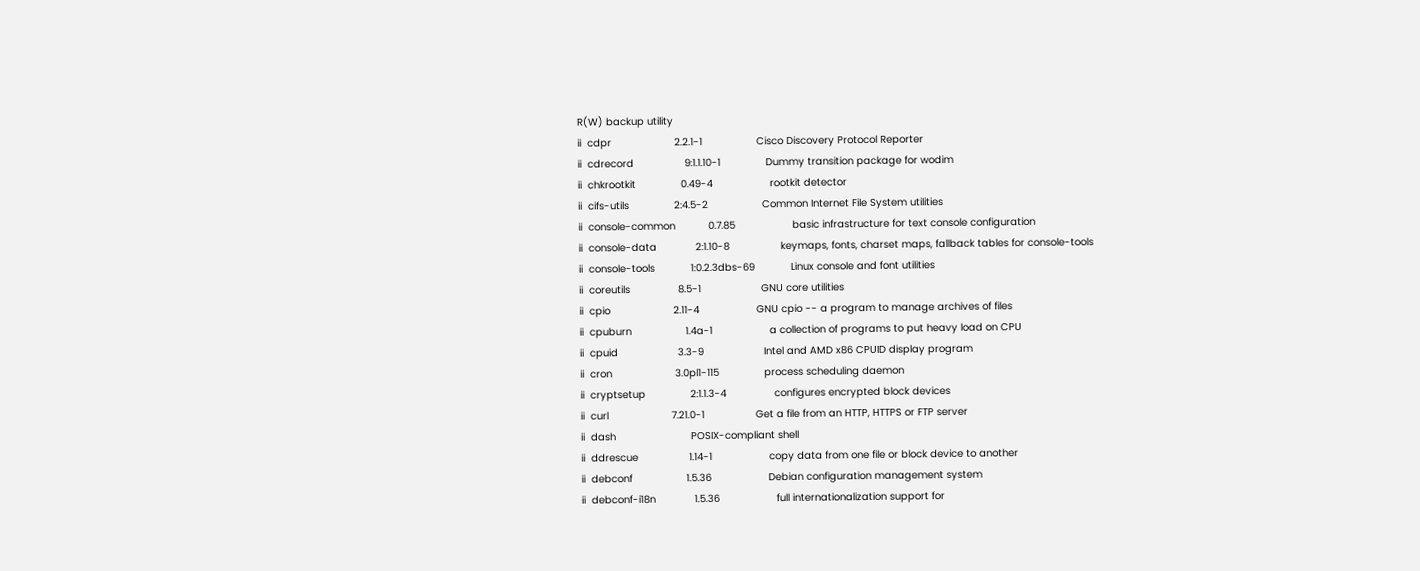R(W) backup utility
ii  cdpr                     2.2.1-1                  Cisco Discovery Protocol Reporter
ii  cdrecord                 9:1.1.10-1               Dummy transition package for wodim
ii  chkrootkit               0.49-4                   rootkit detector
ii  cifs-utils               2:4.5-2                  Common Internet File System utilities
ii  console-common           0.7.85                   basic infrastructure for text console configuration
ii  console-data             2:1.10-8                 keymaps, fonts, charset maps, fallback tables for console-tools
ii  console-tools            1:0.2.3dbs-69            Linux console and font utilities
ii  coreutils                8.5-1                    GNU core utilities
ii  cpio                     2.11-4                   GNU cpio -- a program to manage archives of files
ii  cpuburn                  1.4a-1                   a collection of programs to put heavy load on CPU
ii  cpuid                    3.3-9                    Intel and AMD x86 CPUID display program
ii  cron                     3.0pl1-115               process scheduling daemon
ii  cryptsetup               2:1.1.3-4                configures encrypted block devices
ii  curl                     7.21.0-1                 Get a file from an HTTP, HTTPS or FTP server
ii  dash                         POSIX-compliant shell
ii  ddrescue                 1.14-1                   copy data from one file or block device to another
ii  debconf                  1.5.36                   Debian configuration management system
ii  debconf-i18n             1.5.36                   full internationalization support for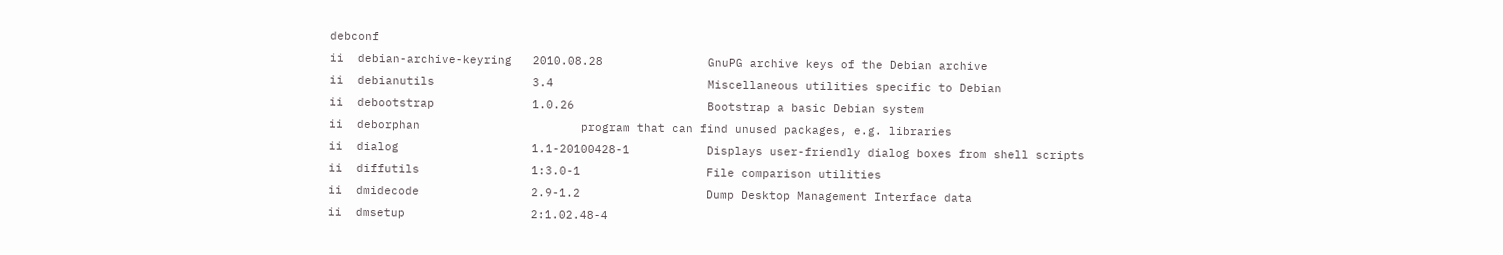debconf
ii  debian-archive-keyring   2010.08.28               GnuPG archive keys of the Debian archive
ii  debianutils              3.4                      Miscellaneous utilities specific to Debian
ii  debootstrap              1.0.26                   Bootstrap a basic Debian system
ii  deborphan                       program that can find unused packages, e.g. libraries
ii  dialog                   1.1-20100428-1           Displays user-friendly dialog boxes from shell scripts
ii  diffutils                1:3.0-1                  File comparison utilities
ii  dmidecode                2.9-1.2                  Dump Desktop Management Interface data
ii  dmsetup                  2:1.02.48-4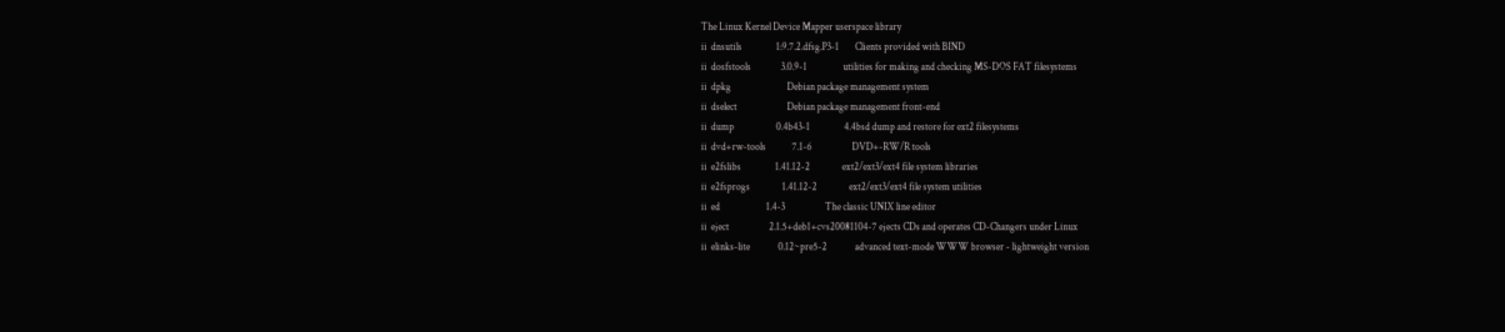The Linux Kernel Device Mapper userspace library
ii  dnsutils                 1:9.7.2.dfsg.P3-1        Clients provided with BIND
ii  dosfstools               3.0.9-1                  utilities for making and checking MS-DOS FAT filesystems
ii  dpkg                            Debian package management system
ii  dselect                         Debian package management front-end
ii  dump                     0.4b43-1                 4.4bsd dump and restore for ext2 filesystems
ii  dvd+rw-tools             7.1-6                    DVD+-RW/R tools
ii  e2fslibs                 1.41.12-2                ext2/ext3/ext4 file system libraries
ii  e2fsprogs                1.41.12-2                ext2/ext3/ext4 file system utilities
ii  ed                       1.4-3                    The classic UNIX line editor
ii  eject                    2.1.5+deb1+cvs20081104-7 ejects CDs and operates CD-Changers under Linux
ii  elinks-lite              0.12~pre5-2              advanced text-mode WWW browser - lightweight version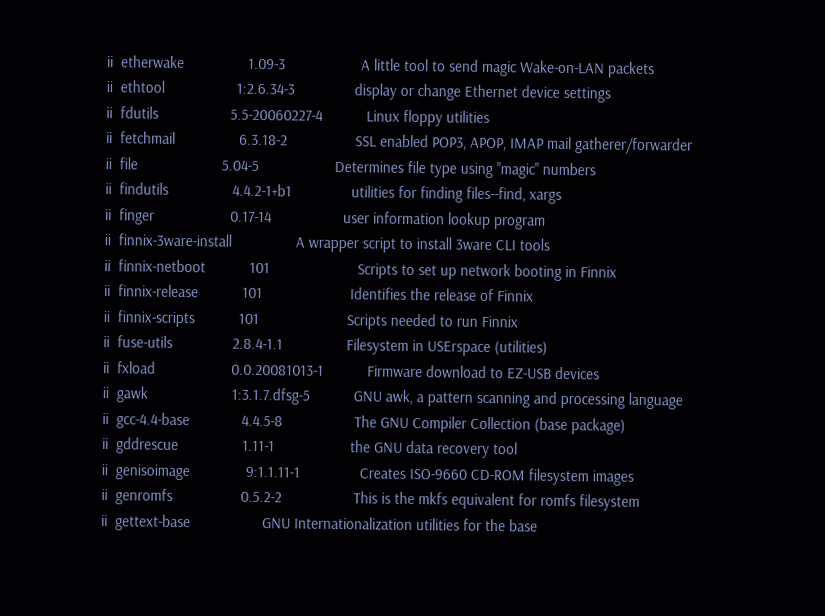ii  etherwake                1.09-3                   A little tool to send magic Wake-on-LAN packets
ii  ethtool                  1:2.6.34-3               display or change Ethernet device settings
ii  fdutils                  5.5-20060227-4           Linux floppy utilities
ii  fetchmail                6.3.18-2                 SSL enabled POP3, APOP, IMAP mail gatherer/forwarder
ii  file                     5.04-5                   Determines file type using "magic" numbers
ii  findutils                4.4.2-1+b1               utilities for finding files--find, xargs
ii  finger                   0.17-14                  user information lookup program
ii  finnix-3ware-install                A wrapper script to install 3ware CLI tools
ii  finnix-netboot           101                      Scripts to set up network booting in Finnix
ii  finnix-release           101                      Identifies the release of Finnix
ii  finnix-scripts           101                      Scripts needed to run Finnix
ii  fuse-utils               2.8.4-1.1                Filesystem in USErspace (utilities)
ii  fxload                   0.0.20081013-1           Firmware download to EZ-USB devices
ii  gawk                     1:3.1.7.dfsg-5           GNU awk, a pattern scanning and processing language
ii  gcc-4.4-base             4.4.5-8                  The GNU Compiler Collection (base package)
ii  gddrescue                1.11-1                   the GNU data recovery tool
ii  genisoimage              9:1.1.11-1               Creates ISO-9660 CD-ROM filesystem images
ii  genromfs                 0.5.2-2                  This is the mkfs equivalent for romfs filesystem
ii  gettext-base                  GNU Internationalization utilities for the base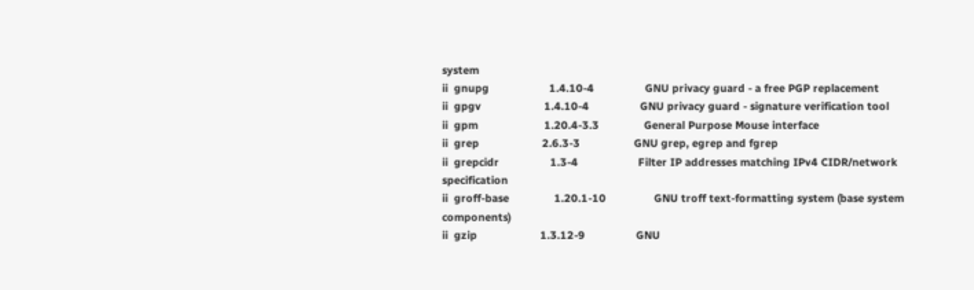system
ii  gnupg                    1.4.10-4                 GNU privacy guard - a free PGP replacement
ii  gpgv                     1.4.10-4                 GNU privacy guard - signature verification tool
ii  gpm                      1.20.4-3.3               General Purpose Mouse interface
ii  grep                     2.6.3-3                  GNU grep, egrep and fgrep
ii  grepcidr                 1.3-4                    Filter IP addresses matching IPv4 CIDR/network specification
ii  groff-base               1.20.1-10                GNU troff text-formatting system (base system components)
ii  gzip                     1.3.12-9                 GNU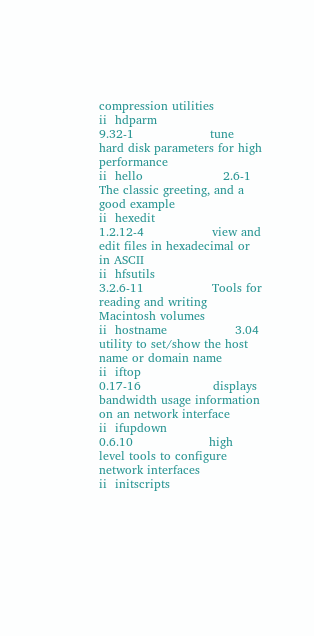compression utilities
ii  hdparm                   9.32-1                   tune hard disk parameters for high performance
ii  hello                    2.6-1                    The classic greeting, and a good example
ii  hexedit                  1.2.12-4                 view and edit files in hexadecimal or in ASCII
ii  hfsutils                 3.2.6-11                 Tools for reading and writing Macintosh volumes
ii  hostname                 3.04                     utility to set/show the host name or domain name
ii  iftop                    0.17-16                  displays bandwidth usage information on an network interface
ii  ifupdown                 0.6.10                   high level tools to configure network interfaces
ii  initscripts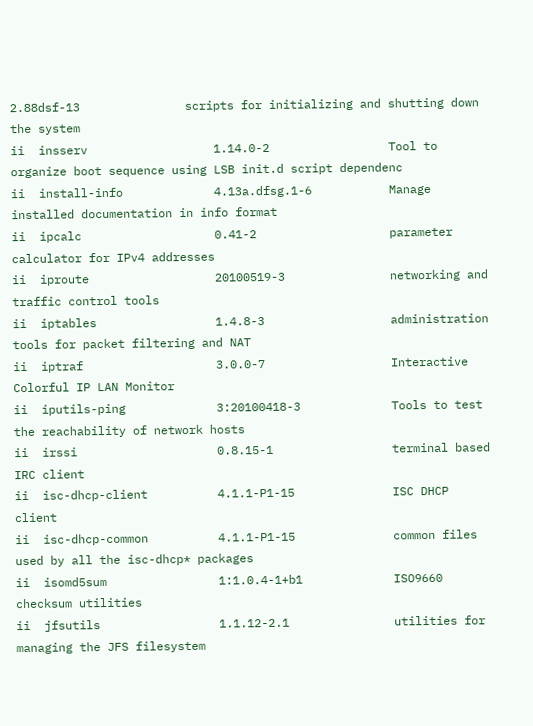2.88dsf-13               scripts for initializing and shutting down the system
ii  insserv                  1.14.0-2                 Tool to organize boot sequence using LSB init.d script dependenc
ii  install-info             4.13a.dfsg.1-6           Manage installed documentation in info format
ii  ipcalc                   0.41-2                   parameter calculator for IPv4 addresses
ii  iproute                  20100519-3               networking and traffic control tools
ii  iptables                 1.4.8-3                  administration tools for packet filtering and NAT
ii  iptraf                   3.0.0-7                  Interactive Colorful IP LAN Monitor
ii  iputils-ping             3:20100418-3             Tools to test the reachability of network hosts
ii  irssi                    0.8.15-1                 terminal based IRC client
ii  isc-dhcp-client          4.1.1-P1-15              ISC DHCP client
ii  isc-dhcp-common          4.1.1-P1-15              common files used by all the isc-dhcp* packages
ii  isomd5sum                1:1.0.4-1+b1             ISO9660 checksum utilities
ii  jfsutils                 1.1.12-2.1               utilities for managing the JFS filesystem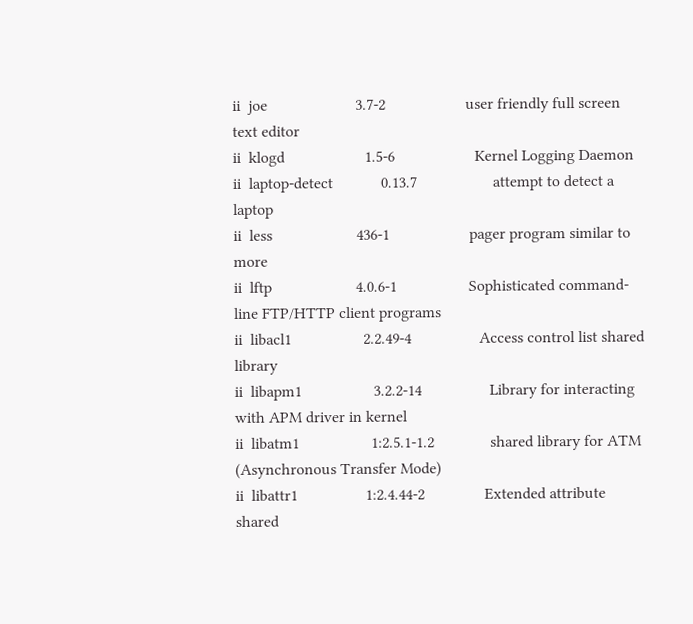ii  joe                      3.7-2                    user friendly full screen text editor
ii  klogd                    1.5-6                    Kernel Logging Daemon
ii  laptop-detect            0.13.7                   attempt to detect a laptop
ii  less                     436-1                    pager program similar to more
ii  lftp                     4.0.6-1                  Sophisticated command-line FTP/HTTP client programs
ii  libacl1                  2.2.49-4                 Access control list shared library
ii  libapm1                  3.2.2-14                 Library for interacting with APM driver in kernel
ii  libatm1                  1:2.5.1-1.2              shared library for ATM (Asynchronous Transfer Mode)
ii  libattr1                 1:2.4.44-2               Extended attribute shared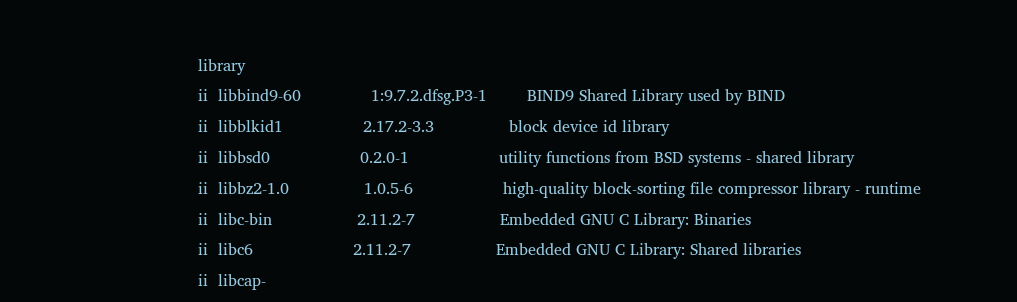library
ii  libbind9-60              1:9.7.2.dfsg.P3-1        BIND9 Shared Library used by BIND
ii  libblkid1                2.17.2-3.3               block device id library
ii  libbsd0                  0.2.0-1                  utility functions from BSD systems - shared library
ii  libbz2-1.0               1.0.5-6                  high-quality block-sorting file compressor library - runtime
ii  libc-bin                 2.11.2-7                 Embedded GNU C Library: Binaries
ii  libc6                    2.11.2-7                 Embedded GNU C Library: Shared libraries
ii  libcap-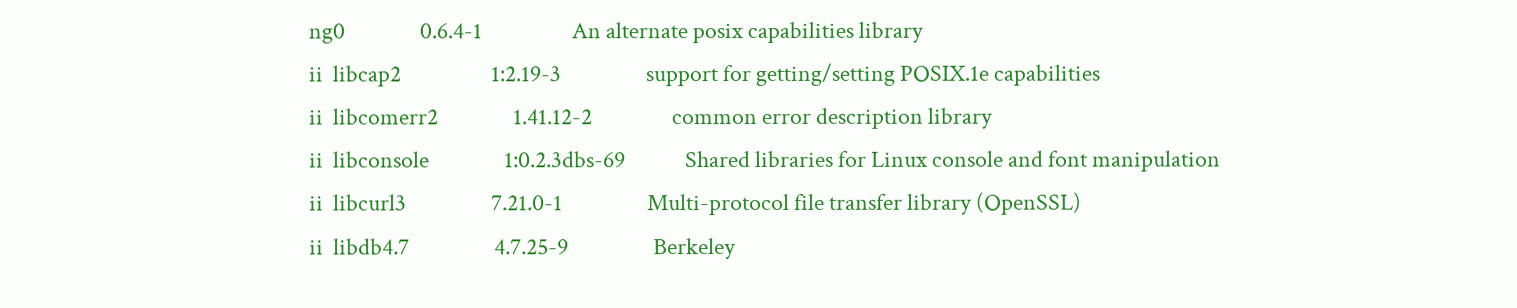ng0               0.6.4-1                  An alternate posix capabilities library
ii  libcap2                  1:2.19-3                 support for getting/setting POSIX.1e capabilities
ii  libcomerr2               1.41.12-2                common error description library
ii  libconsole               1:0.2.3dbs-69            Shared libraries for Linux console and font manipulation
ii  libcurl3                 7.21.0-1                 Multi-protocol file transfer library (OpenSSL)
ii  libdb4.7                 4.7.25-9                 Berkeley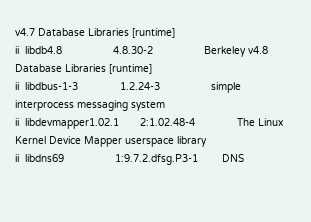v4.7 Database Libraries [runtime]
ii  libdb4.8                 4.8.30-2                 Berkeley v4.8 Database Libraries [runtime]
ii  libdbus-1-3              1.2.24-3                 simple interprocess messaging system
ii  libdevmapper1.02.1       2:1.02.48-4              The Linux Kernel Device Mapper userspace library
ii  libdns69                 1:9.7.2.dfsg.P3-1        DNS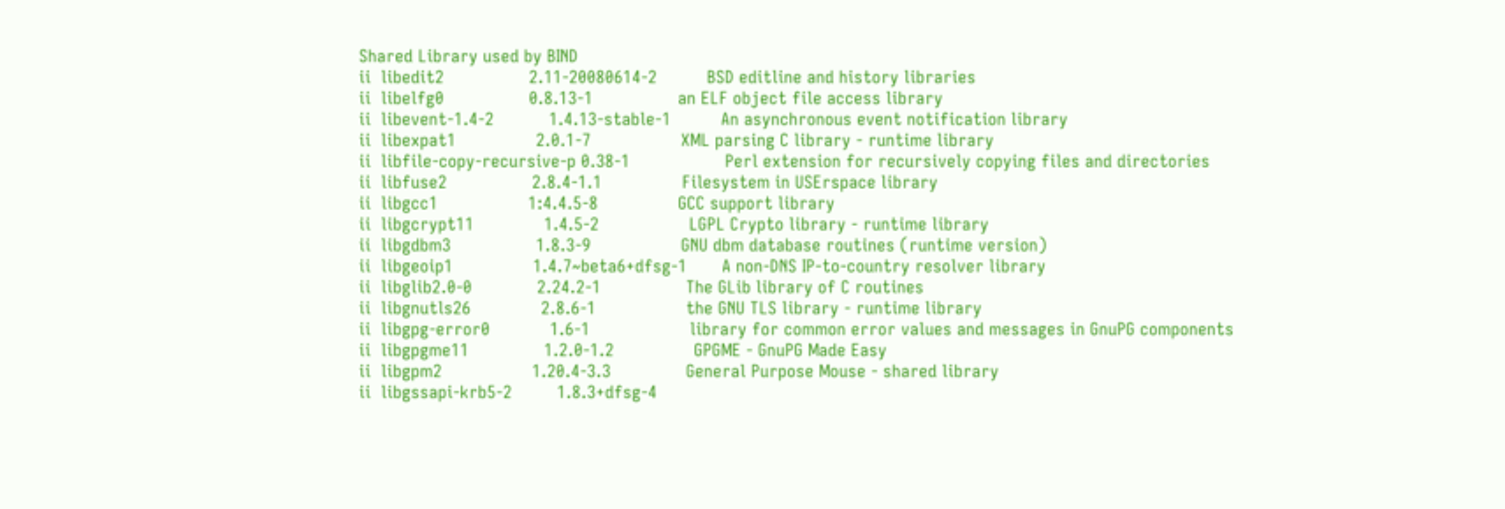Shared Library used by BIND
ii  libedit2                 2.11-20080614-2          BSD editline and history libraries
ii  libelfg0                 0.8.13-1                 an ELF object file access library
ii  libevent-1.4-2           1.4.13-stable-1          An asynchronous event notification library
ii  libexpat1                2.0.1-7                  XML parsing C library - runtime library
ii  libfile-copy-recursive-p 0.38-1                   Perl extension for recursively copying files and directories
ii  libfuse2                 2.8.4-1.1                Filesystem in USErspace library
ii  libgcc1                  1:4.4.5-8                GCC support library
ii  libgcrypt11              1.4.5-2                  LGPL Crypto library - runtime library
ii  libgdbm3                 1.8.3-9                  GNU dbm database routines (runtime version)
ii  libgeoip1                1.4.7~beta6+dfsg-1       A non-DNS IP-to-country resolver library
ii  libglib2.0-0             2.24.2-1                 The GLib library of C routines
ii  libgnutls26              2.8.6-1                  the GNU TLS library - runtime library
ii  libgpg-error0            1.6-1                    library for common error values and messages in GnuPG components
ii  libgpgme11               1.2.0-1.2                GPGME - GnuPG Made Easy
ii  libgpm2                  1.20.4-3.3               General Purpose Mouse - shared library
ii  libgssapi-krb5-2         1.8.3+dfsg-4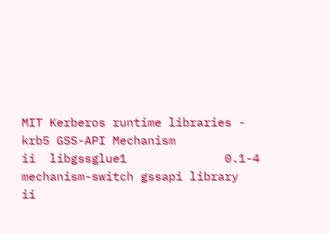MIT Kerberos runtime libraries - krb5 GSS-API Mechanism
ii  libgssglue1              0.1-4                    mechanism-switch gssapi library
ii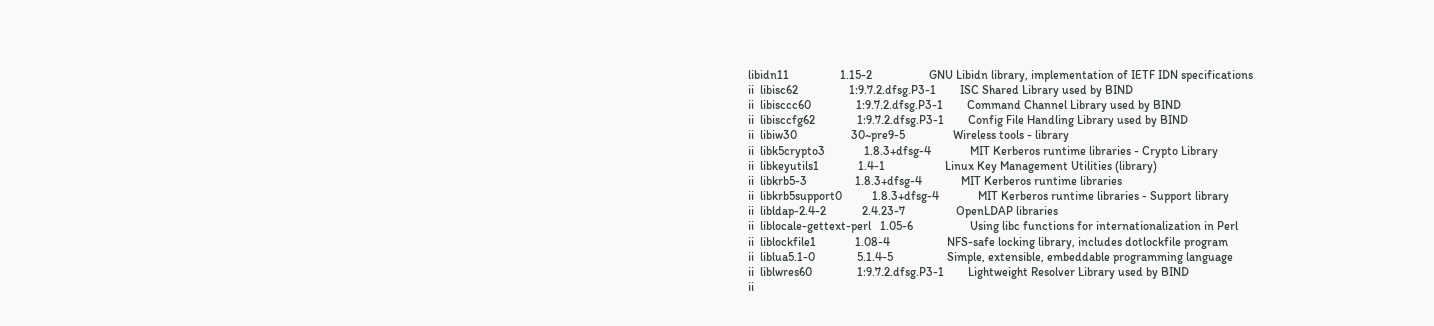libidn11                 1.15-2                   GNU Libidn library, implementation of IETF IDN specifications
ii  libisc62                 1:9.7.2.dfsg.P3-1        ISC Shared Library used by BIND
ii  libisccc60               1:9.7.2.dfsg.P3-1        Command Channel Library used by BIND
ii  libisccfg62              1:9.7.2.dfsg.P3-1        Config File Handling Library used by BIND
ii  libiw30                  30~pre9-5                Wireless tools - library
ii  libk5crypto3             1.8.3+dfsg-4             MIT Kerberos runtime libraries - Crypto Library
ii  libkeyutils1             1.4-1                    Linux Key Management Utilities (library)
ii  libkrb5-3                1.8.3+dfsg-4             MIT Kerberos runtime libraries
ii  libkrb5support0          1.8.3+dfsg-4             MIT Kerberos runtime libraries - Support library
ii  libldap-2.4-2            2.4.23-7                 OpenLDAP libraries
ii  liblocale-gettext-perl   1.05-6                   Using libc functions for internationalization in Perl
ii  liblockfile1             1.08-4                   NFS-safe locking library, includes dotlockfile program
ii  liblua5.1-0              5.1.4-5                  Simple, extensible, embeddable programming language
ii  liblwres60               1:9.7.2.dfsg.P3-1        Lightweight Resolver Library used by BIND
ii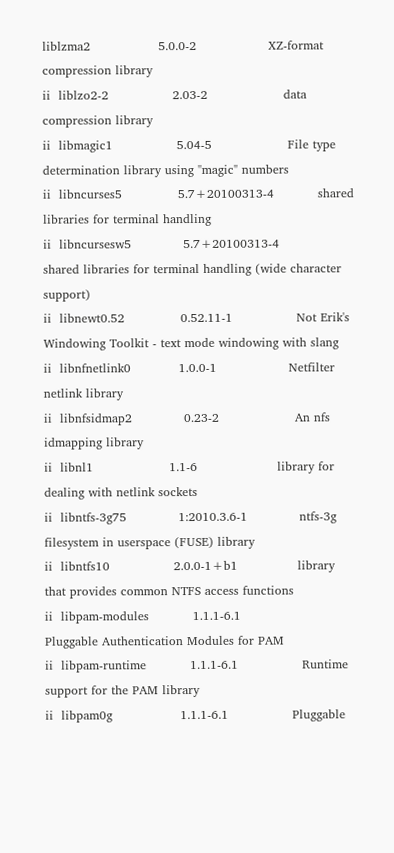liblzma2                 5.0.0-2                  XZ-format compression library
ii  liblzo2-2                2.03-2                   data compression library
ii  libmagic1                5.04-5                   File type determination library using "magic" numbers
ii  libncurses5              5.7+20100313-4           shared libraries for terminal handling
ii  libncursesw5             5.7+20100313-4           shared libraries for terminal handling (wide character support)
ii  libnewt0.52              0.52.11-1                Not Erik's Windowing Toolkit - text mode windowing with slang
ii  libnfnetlink0            1.0.0-1                  Netfilter netlink library
ii  libnfsidmap2             0.23-2                   An nfs idmapping library
ii  libnl1                   1.1-6                    library for dealing with netlink sockets
ii  libntfs-3g75             1:2010.3.6-1             ntfs-3g filesystem in userspace (FUSE) library
ii  libntfs10                2.0.0-1+b1               library that provides common NTFS access functions
ii  libpam-modules           1.1.1-6.1                Pluggable Authentication Modules for PAM
ii  libpam-runtime           1.1.1-6.1                Runtime support for the PAM library
ii  libpam0g                 1.1.1-6.1                Pluggable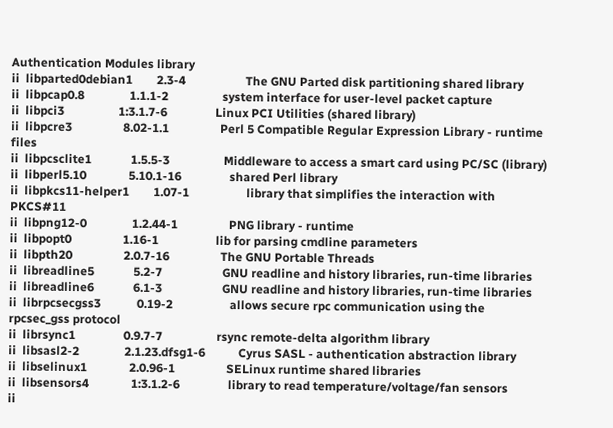Authentication Modules library
ii  libparted0debian1        2.3-4                    The GNU Parted disk partitioning shared library
ii  libpcap0.8               1.1.1-2                  system interface for user-level packet capture
ii  libpci3                  1:3.1.7-6                Linux PCI Utilities (shared library)
ii  libpcre3                 8.02-1.1                 Perl 5 Compatible Regular Expression Library - runtime files
ii  libpcsclite1             1.5.5-3                  Middleware to access a smart card using PC/SC (library)
ii  libperl5.10              5.10.1-16                shared Perl library
ii  libpkcs11-helper1        1.07-1                   library that simplifies the interaction with PKCS#11
ii  libpng12-0               1.2.44-1                 PNG library - runtime
ii  libpopt0                 1.16-1                   lib for parsing cmdline parameters
ii  libpth20                 2.0.7-16                 The GNU Portable Threads
ii  libreadline5             5.2-7                    GNU readline and history libraries, run-time libraries
ii  libreadline6             6.1-3                    GNU readline and history libraries, run-time libraries
ii  librpcsecgss3            0.19-2                   allows secure rpc communication using the rpcsec_gss protocol
ii  librsync1                0.9.7-7                  rsync remote-delta algorithm library
ii  libsasl2-2               2.1.23.dfsg1-6           Cyrus SASL - authentication abstraction library
ii  libselinux1              2.0.96-1                 SELinux runtime shared libraries
ii  libsensors4              1:3.1.2-6                library to read temperature/voltage/fan sensors
ii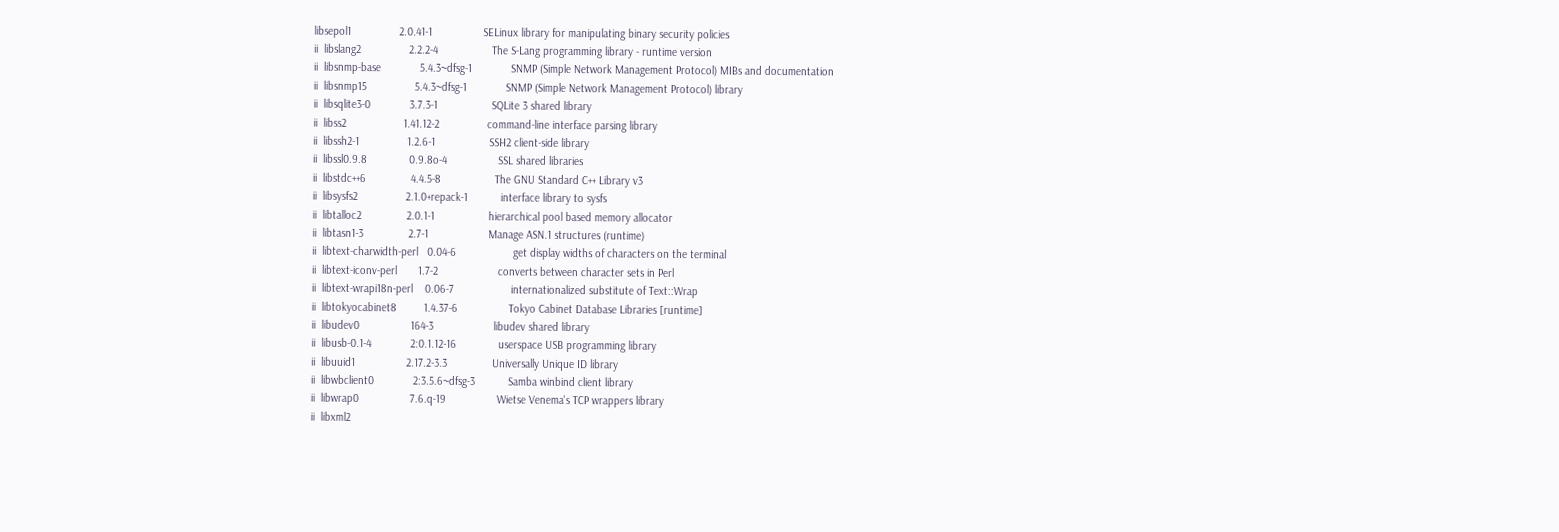libsepol1                2.0.41-1                 SELinux library for manipulating binary security policies
ii  libslang2                2.2.2-4                  The S-Lang programming library - runtime version
ii  libsnmp-base             5.4.3~dfsg-1             SNMP (Simple Network Management Protocol) MIBs and documentation
ii  libsnmp15                5.4.3~dfsg-1             SNMP (Simple Network Management Protocol) library
ii  libsqlite3-0             3.7.3-1                  SQLite 3 shared library
ii  libss2                   1.41.12-2                command-line interface parsing library
ii  libssh2-1                1.2.6-1                  SSH2 client-side library
ii  libssl0.9.8              0.9.8o-4                 SSL shared libraries
ii  libstdc++6               4.4.5-8                  The GNU Standard C++ Library v3
ii  libsysfs2                2.1.0+repack-1           interface library to sysfs
ii  libtalloc2               2.0.1-1                  hierarchical pool based memory allocator
ii  libtasn1-3               2.7-1                    Manage ASN.1 structures (runtime)
ii  libtext-charwidth-perl   0.04-6                   get display widths of characters on the terminal
ii  libtext-iconv-perl       1.7-2                    converts between character sets in Perl
ii  libtext-wrapi18n-perl    0.06-7                   internationalized substitute of Text::Wrap
ii  libtokyocabinet8         1.4.37-6                 Tokyo Cabinet Database Libraries [runtime]
ii  libudev0                 164-3                    libudev shared library
ii  libusb-0.1-4             2:0.1.12-16              userspace USB programming library
ii  libuuid1                 2.17.2-3.3               Universally Unique ID library
ii  libwbclient0             2:3.5.6~dfsg-3           Samba winbind client library
ii  libwrap0                 7.6.q-19                 Wietse Venema's TCP wrappers library
ii  libxml2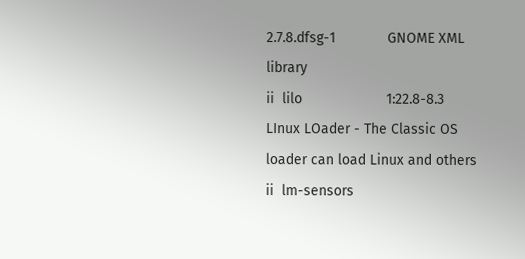2.7.8.dfsg-1             GNOME XML library
ii  lilo                     1:22.8-8.3               LInux LOader - The Classic OS loader can load Linux and others
ii  lm-sensors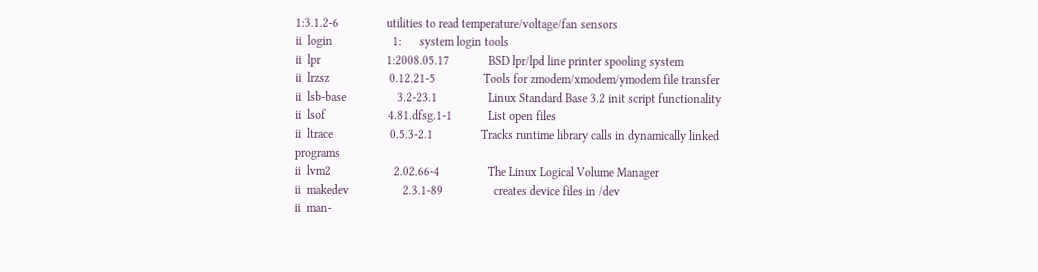1:3.1.2-6                utilities to read temperature/voltage/fan sensors
ii  login                    1:      system login tools
ii  lpr                      1:2008.05.17             BSD lpr/lpd line printer spooling system
ii  lrzsz                    0.12.21-5                Tools for zmodem/xmodem/ymodem file transfer
ii  lsb-base                 3.2-23.1                 Linux Standard Base 3.2 init script functionality
ii  lsof                     4.81.dfsg.1-1            List open files
ii  ltrace                   0.5.3-2.1                Tracks runtime library calls in dynamically linked programs
ii  lvm2                     2.02.66-4                The Linux Logical Volume Manager
ii  makedev                  2.3.1-89                 creates device files in /dev
ii  man-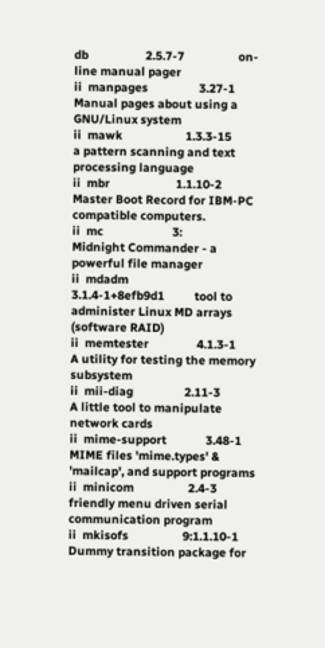db                   2.5.7-7                  on-line manual pager
ii  manpages                 3.27-1                   Manual pages about using a GNU/Linux system
ii  mawk                     1.3.3-15                 a pattern scanning and text processing language
ii  mbr                      1.1.10-2                 Master Boot Record for IBM-PC compatible computers.
ii  mc                       3:              Midnight Commander - a powerful file manager
ii  mdadm                    3.1.4-1+8efb9d1          tool to administer Linux MD arrays (software RAID)
ii  memtester                4.1.3-1                  A utility for testing the memory subsystem
ii  mii-diag                 2.11-3                   A little tool to manipulate network cards
ii  mime-support             3.48-1                   MIME files 'mime.types' & 'mailcap', and support programs
ii  minicom                  2.4-3                    friendly menu driven serial communication program
ii  mkisofs                  9:1.1.10-1               Dummy transition package for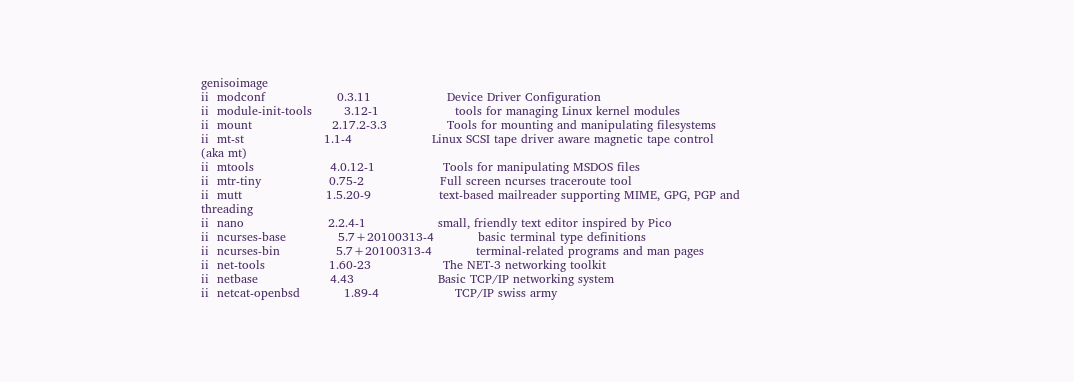genisoimage
ii  modconf                  0.3.11                   Device Driver Configuration
ii  module-init-tools        3.12-1                   tools for managing Linux kernel modules
ii  mount                    2.17.2-3.3               Tools for mounting and manipulating filesystems
ii  mt-st                    1.1-4                    Linux SCSI tape driver aware magnetic tape control (aka mt)
ii  mtools                   4.0.12-1                 Tools for manipulating MSDOS files
ii  mtr-tiny                 0.75-2                   Full screen ncurses traceroute tool
ii  mutt                     1.5.20-9                 text-based mailreader supporting MIME, GPG, PGP and threading
ii  nano                     2.2.4-1                  small, friendly text editor inspired by Pico
ii  ncurses-base             5.7+20100313-4           basic terminal type definitions
ii  ncurses-bin              5.7+20100313-4           terminal-related programs and man pages
ii  net-tools                1.60-23                  The NET-3 networking toolkit
ii  netbase                  4.43                     Basic TCP/IP networking system
ii  netcat-openbsd           1.89-4                   TCP/IP swiss army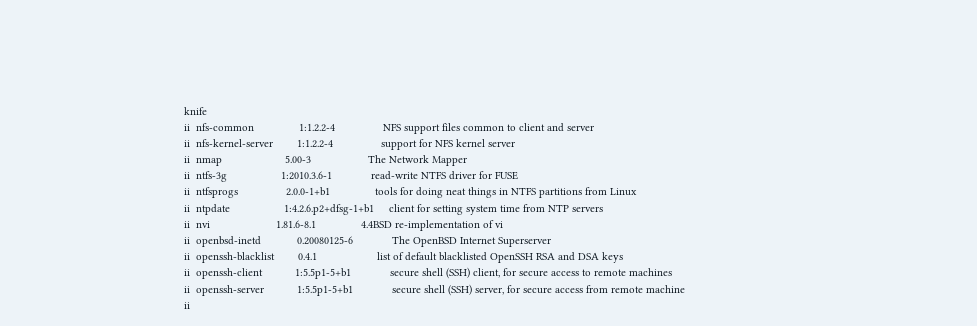knife
ii  nfs-common               1:1.2.2-4                NFS support files common to client and server
ii  nfs-kernel-server        1:1.2.2-4                support for NFS kernel server
ii  nmap                     5.00-3                   The Network Mapper
ii  ntfs-3g                  1:2010.3.6-1             read-write NTFS driver for FUSE
ii  ntfsprogs                2.0.0-1+b1               tools for doing neat things in NTFS partitions from Linux
ii  ntpdate                  1:4.2.6.p2+dfsg-1+b1     client for setting system time from NTP servers
ii  nvi                      1.81.6-8.1               4.4BSD re-implementation of vi
ii  openbsd-inetd            0.20080125-6             The OpenBSD Internet Superserver
ii  openssh-blacklist        0.4.1                    list of default blacklisted OpenSSH RSA and DSA keys
ii  openssh-client           1:5.5p1-5+b1             secure shell (SSH) client, for secure access to remote machines
ii  openssh-server           1:5.5p1-5+b1             secure shell (SSH) server, for secure access from remote machine
ii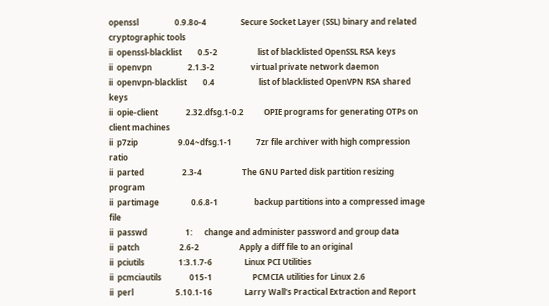openssl                  0.9.8o-4                 Secure Socket Layer (SSL) binary and related cryptographic tools
ii  openssl-blacklist        0.5-2                    list of blacklisted OpenSSL RSA keys
ii  openvpn                  2.1.3-2                  virtual private network daemon
ii  openvpn-blacklist        0.4                      list of blacklisted OpenVPN RSA shared keys
ii  opie-client              2.32.dfsg.1-0.2          OPIE programs for generating OTPs on client machines
ii  p7zip                    9.04~dfsg.1-1            7zr file archiver with high compression ratio
ii  parted                   2.3-4                    The GNU Parted disk partition resizing program
ii  partimage                0.6.8-1                  backup partitions into a compressed image file
ii  passwd                   1:      change and administer password and group data
ii  patch                    2.6-2                    Apply a diff file to an original
ii  pciutils                 1:3.1.7-6                Linux PCI Utilities
ii  pcmciautils              015-1                    PCMCIA utilities for Linux 2.6
ii  perl                     5.10.1-16                Larry Wall's Practical Extraction and Report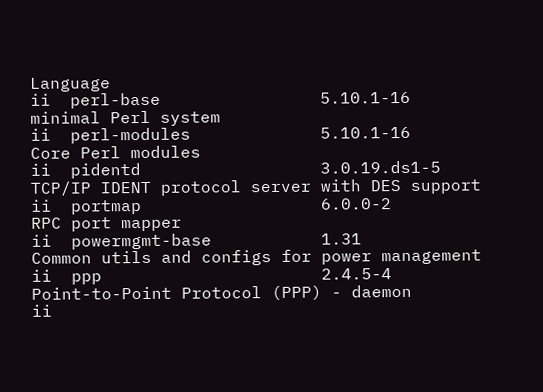Language
ii  perl-base                5.10.1-16                minimal Perl system
ii  perl-modules             5.10.1-16                Core Perl modules
ii  pidentd                  3.0.19.ds1-5             TCP/IP IDENT protocol server with DES support
ii  portmap                  6.0.0-2                  RPC port mapper
ii  powermgmt-base           1.31                     Common utils and configs for power management
ii  ppp                      2.4.5-4                  Point-to-Point Protocol (PPP) - daemon
ii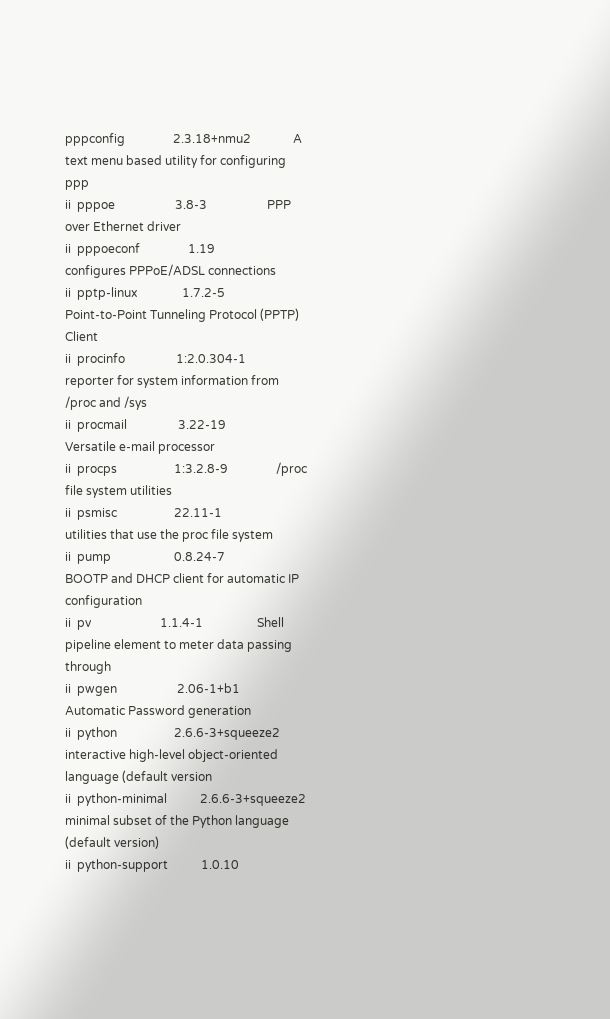pppconfig                2.3.18+nmu2              A text menu based utility for configuring ppp
ii  pppoe                    3.8-3                    PPP over Ethernet driver
ii  pppoeconf                1.19                     configures PPPoE/ADSL connections
ii  pptp-linux               1.7.2-5                  Point-to-Point Tunneling Protocol (PPTP) Client
ii  procinfo                 1:2.0.304-1              reporter for system information from /proc and /sys
ii  procmail                 3.22-19                  Versatile e-mail processor
ii  procps                   1:3.2.8-9                /proc file system utilities
ii  psmisc                   22.11-1                  utilities that use the proc file system
ii  pump                     0.8.24-7                 BOOTP and DHCP client for automatic IP configuration
ii  pv                       1.1.4-1                  Shell pipeline element to meter data passing through
ii  pwgen                    2.06-1+b1                Automatic Password generation
ii  python                   2.6.6-3+squeeze2         interactive high-level object-oriented language (default version
ii  python-minimal           2.6.6-3+squeeze2         minimal subset of the Python language (default version)
ii  python-support           1.0.10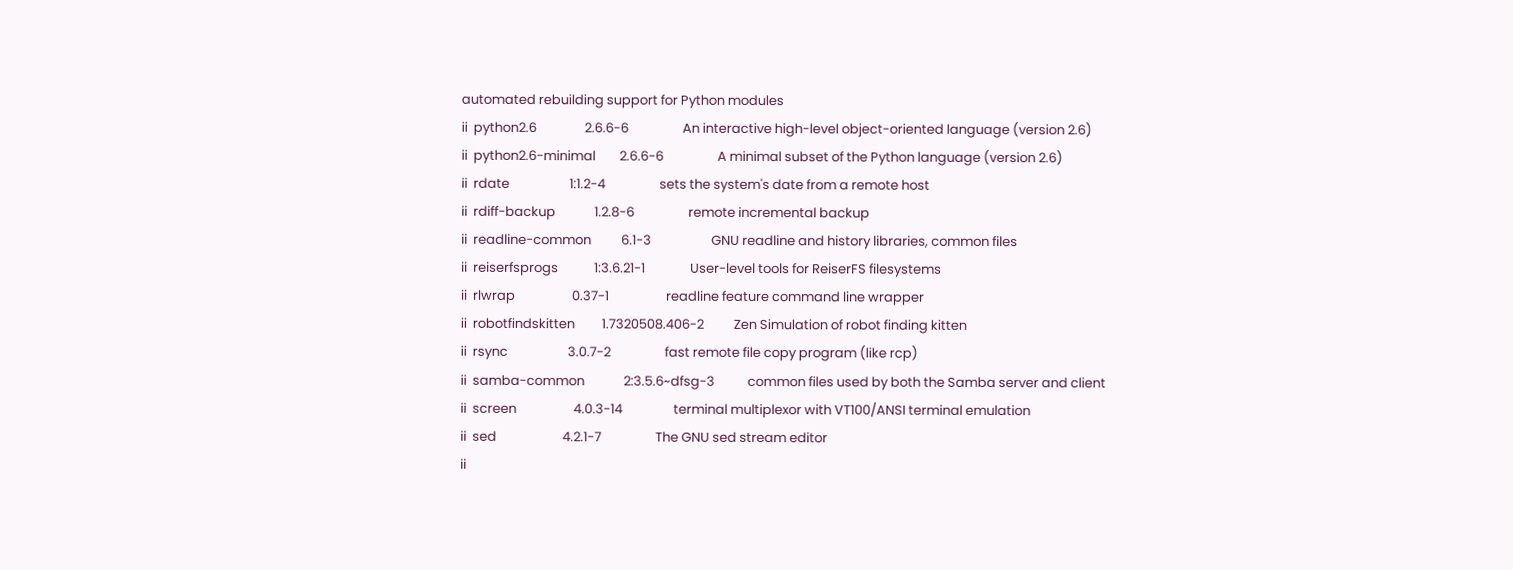automated rebuilding support for Python modules
ii  python2.6                2.6.6-6                  An interactive high-level object-oriented language (version 2.6)
ii  python2.6-minimal        2.6.6-6                  A minimal subset of the Python language (version 2.6)
ii  rdate                    1:1.2-4                  sets the system's date from a remote host
ii  rdiff-backup             1.2.8-6                  remote incremental backup
ii  readline-common          6.1-3                    GNU readline and history libraries, common files
ii  reiserfsprogs            1:3.6.21-1               User-level tools for ReiserFS filesystems
ii  rlwrap                   0.37-1                   readline feature command line wrapper
ii  robotfindskitten         1.7320508.406-2          Zen Simulation of robot finding kitten
ii  rsync                    3.0.7-2                  fast remote file copy program (like rcp)
ii  samba-common             2:3.5.6~dfsg-3           common files used by both the Samba server and client
ii  screen                   4.0.3-14                 terminal multiplexor with VT100/ANSI terminal emulation
ii  sed                      4.2.1-7                  The GNU sed stream editor
ii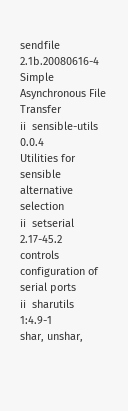sendfile                 2.1b.20080616-4          Simple Asynchronous File Transfer
ii  sensible-utils           0.0.4                    Utilities for sensible alternative selection
ii  setserial                2.17-45.2                controls configuration of serial ports
ii  sharutils                1:4.9-1                  shar, unshar,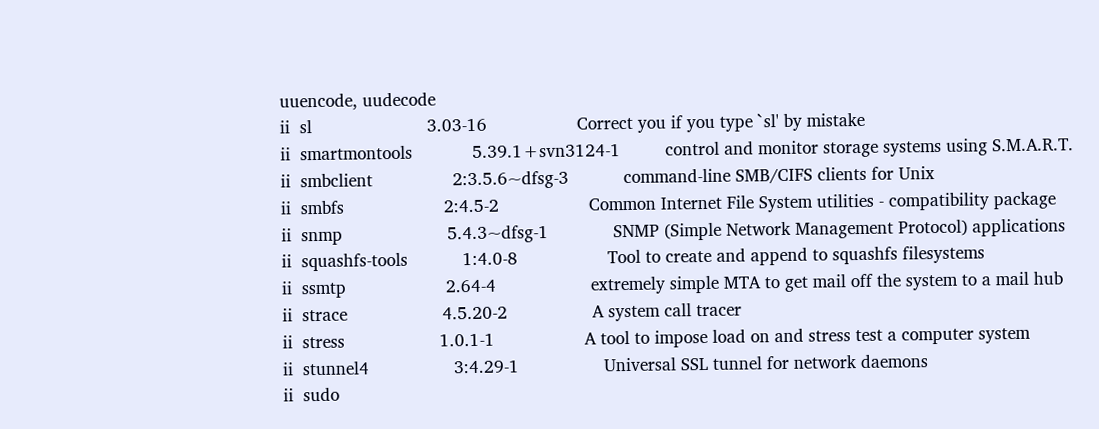uuencode, uudecode
ii  sl                       3.03-16                  Correct you if you type `sl' by mistake
ii  smartmontools            5.39.1+svn3124-1         control and monitor storage systems using S.M.A.R.T.
ii  smbclient                2:3.5.6~dfsg-3           command-line SMB/CIFS clients for Unix
ii  smbfs                    2:4.5-2                  Common Internet File System utilities - compatibility package
ii  snmp                     5.4.3~dfsg-1             SNMP (Simple Network Management Protocol) applications
ii  squashfs-tools           1:4.0-8                  Tool to create and append to squashfs filesystems
ii  ssmtp                    2.64-4                   extremely simple MTA to get mail off the system to a mail hub
ii  strace                   4.5.20-2                 A system call tracer
ii  stress                   1.0.1-1                  A tool to impose load on and stress test a computer system
ii  stunnel4                 3:4.29-1                 Universal SSL tunnel for network daemons
ii  sudo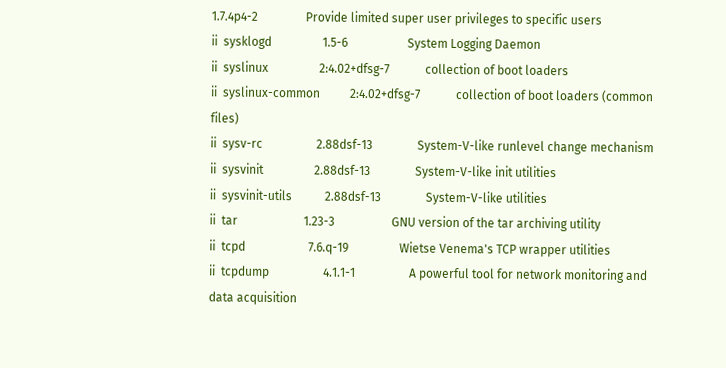1.7.4p4-2                Provide limited super user privileges to specific users
ii  sysklogd                 1.5-6                    System Logging Daemon
ii  syslinux                 2:4.02+dfsg-7            collection of boot loaders
ii  syslinux-common          2:4.02+dfsg-7            collection of boot loaders (common files)
ii  sysv-rc                  2.88dsf-13               System-V-like runlevel change mechanism
ii  sysvinit                 2.88dsf-13               System-V-like init utilities
ii  sysvinit-utils           2.88dsf-13               System-V-like utilities
ii  tar                      1.23-3                   GNU version of the tar archiving utility
ii  tcpd                     7.6.q-19                 Wietse Venema's TCP wrapper utilities
ii  tcpdump                  4.1.1-1                  A powerful tool for network monitoring and data acquisition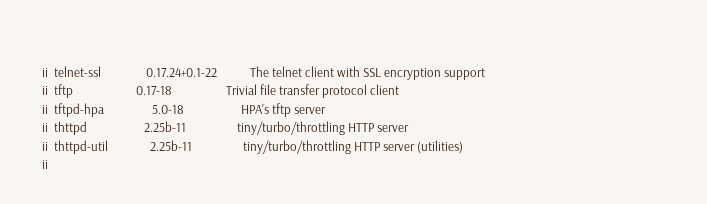ii  telnet-ssl               0.17.24+0.1-22           The telnet client with SSL encryption support
ii  tftp                     0.17-18                  Trivial file transfer protocol client
ii  tftpd-hpa                5.0-18                   HPA's tftp server
ii  thttpd                   2.25b-11                 tiny/turbo/throttling HTTP server
ii  thttpd-util              2.25b-11                 tiny/turbo/throttling HTTP server (utilities)
ii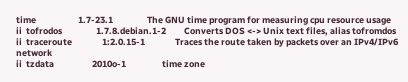time                     1.7-23.1                 The GNU time program for measuring cpu resource usage
ii  tofrodos                 1.7.8.debian.1-2         Converts DOS <-> Unix text files, alias tofromdos
ii  traceroute               1:2.0.15-1               Traces the route taken by packets over an IPv4/IPv6 network
ii  tzdata                   2010o-1                  time zone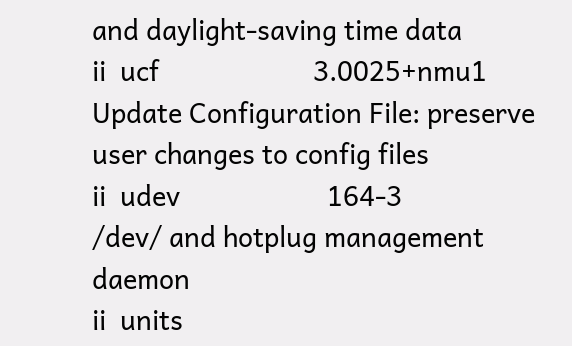and daylight-saving time data
ii  ucf                      3.0025+nmu1              Update Configuration File: preserve user changes to config files
ii  udev                     164-3                    /dev/ and hotplug management daemon
ii  units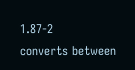1.87-2                   converts between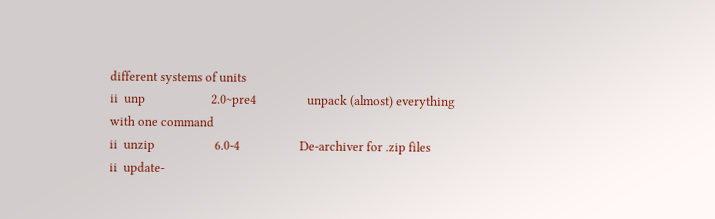different systems of units
ii  unp                      2.0~pre4                 unpack (almost) everything with one command
ii  unzip                    6.0-4                    De-archiver for .zip files
ii  update-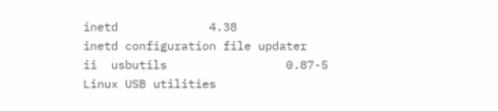inetd             4.38                     inetd configuration file updater
ii  usbutils                 0.87-5                   Linux USB utilities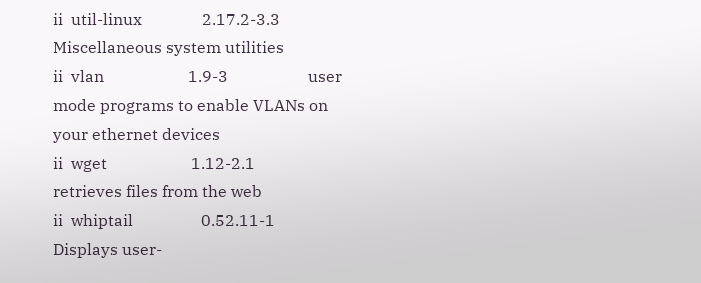ii  util-linux               2.17.2-3.3               Miscellaneous system utilities
ii  vlan                     1.9-3                    user mode programs to enable VLANs on your ethernet devices
ii  wget                     1.12-2.1                 retrieves files from the web
ii  whiptail                 0.52.11-1                Displays user-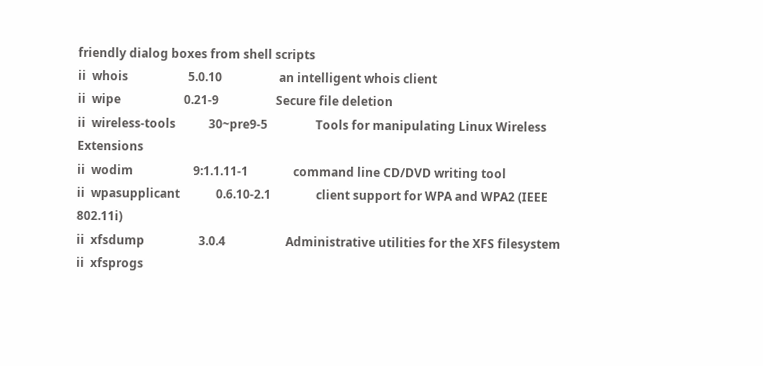friendly dialog boxes from shell scripts
ii  whois                    5.0.10                   an intelligent whois client
ii  wipe                     0.21-9                   Secure file deletion
ii  wireless-tools           30~pre9-5                Tools for manipulating Linux Wireless Extensions
ii  wodim                    9:1.1.11-1               command line CD/DVD writing tool
ii  wpasupplicant            0.6.10-2.1               client support for WPA and WPA2 (IEEE 802.11i)
ii  xfsdump                  3.0.4                    Administrative utilities for the XFS filesystem
ii  xfsprogs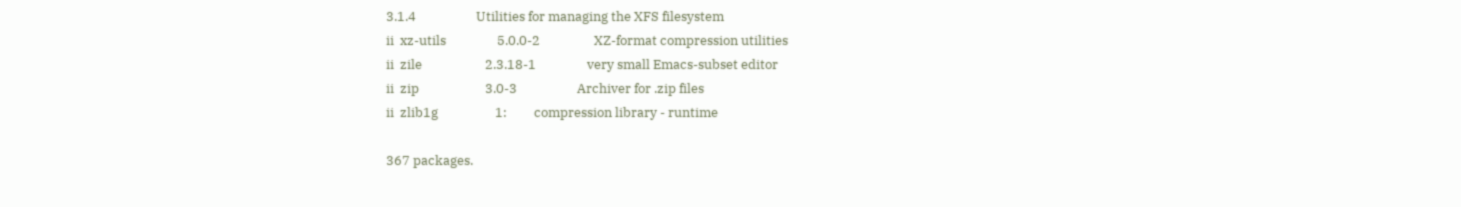3.1.4                    Utilities for managing the XFS filesystem
ii  xz-utils                 5.0.0-2                  XZ-format compression utilities
ii  zile                     2.3.18-1                 very small Emacs-subset editor
ii  zip                      3.0-3                    Archiver for .zip files
ii  zlib1g                   1:         compression library - runtime

367 packages.